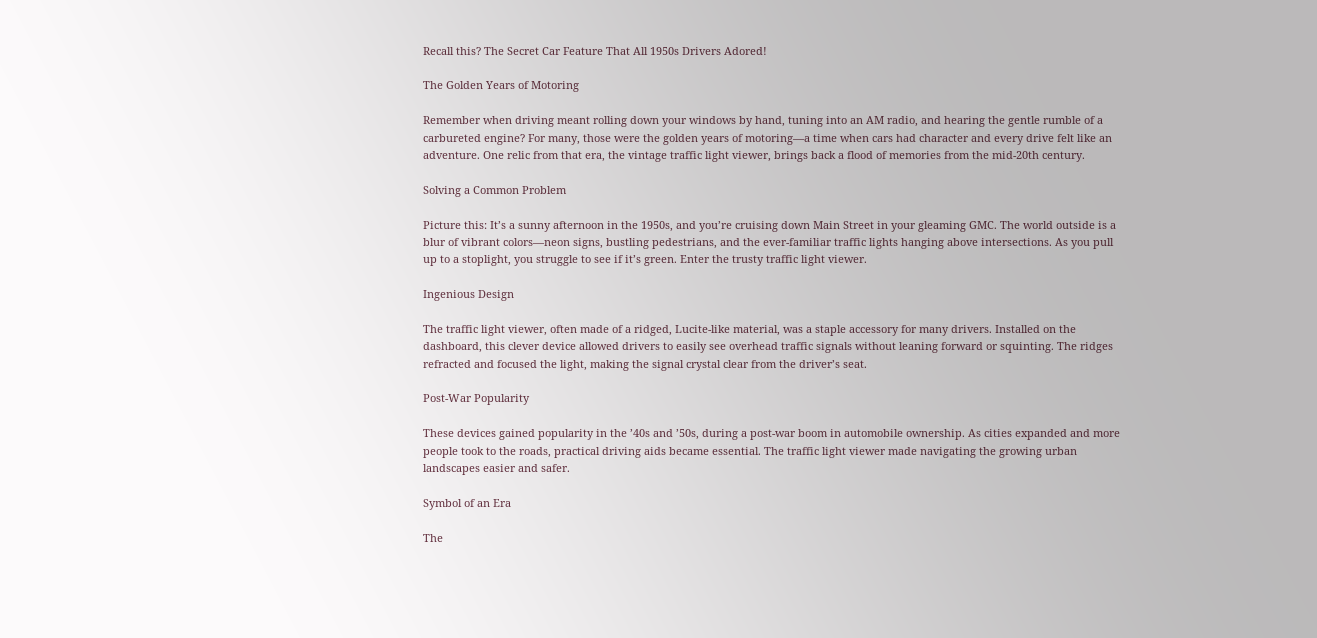Recall this? The Secret Car Feature That All 1950s Drivers Adored!

The Golden Years of Motoring

Remember when driving meant rolling down your windows by hand, tuning into an AM radio, and hearing the gentle rumble of a carbureted engine? For many, those were the golden years of motoring—a time when cars had character and every drive felt like an adventure. One relic from that era, the vintage traffic light viewer, brings back a flood of memories from the mid-20th century.

Solving a Common Problem

Picture this: It’s a sunny afternoon in the 1950s, and you’re cruising down Main Street in your gleaming GMC. The world outside is a blur of vibrant colors—neon signs, bustling pedestrians, and the ever-familiar traffic lights hanging above intersections. As you pull up to a stoplight, you struggle to see if it’s green. Enter the trusty traffic light viewer.

Ingenious Design

The traffic light viewer, often made of a ridged, Lucite-like material, was a staple accessory for many drivers. Installed on the dashboard, this clever device allowed drivers to easily see overhead traffic signals without leaning forward or squinting. The ridges refracted and focused the light, making the signal crystal clear from the driver’s seat.

Post-War Popularity

These devices gained popularity in the ’40s and ’50s, during a post-war boom in automobile ownership. As cities expanded and more people took to the roads, practical driving aids became essential. The traffic light viewer made navigating the growing urban landscapes easier and safer.

Symbol of an Era

The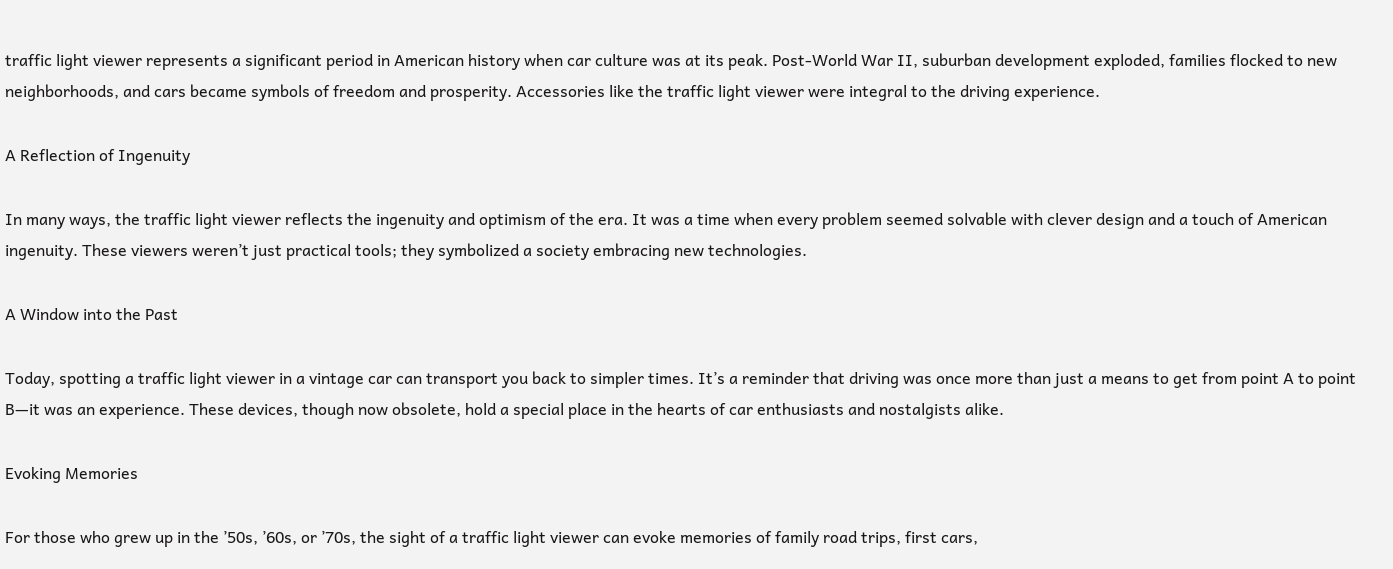traffic light viewer represents a significant period in American history when car culture was at its peak. Post-World War II, suburban development exploded, families flocked to new neighborhoods, and cars became symbols of freedom and prosperity. Accessories like the traffic light viewer were integral to the driving experience.

A Reflection of Ingenuity

In many ways, the traffic light viewer reflects the ingenuity and optimism of the era. It was a time when every problem seemed solvable with clever design and a touch of American ingenuity. These viewers weren’t just practical tools; they symbolized a society embracing new technologies.

A Window into the Past

Today, spotting a traffic light viewer in a vintage car can transport you back to simpler times. It’s a reminder that driving was once more than just a means to get from point A to point B—it was an experience. These devices, though now obsolete, hold a special place in the hearts of car enthusiasts and nostalgists alike.

Evoking Memories

For those who grew up in the ’50s, ’60s, or ’70s, the sight of a traffic light viewer can evoke memories of family road trips, first cars,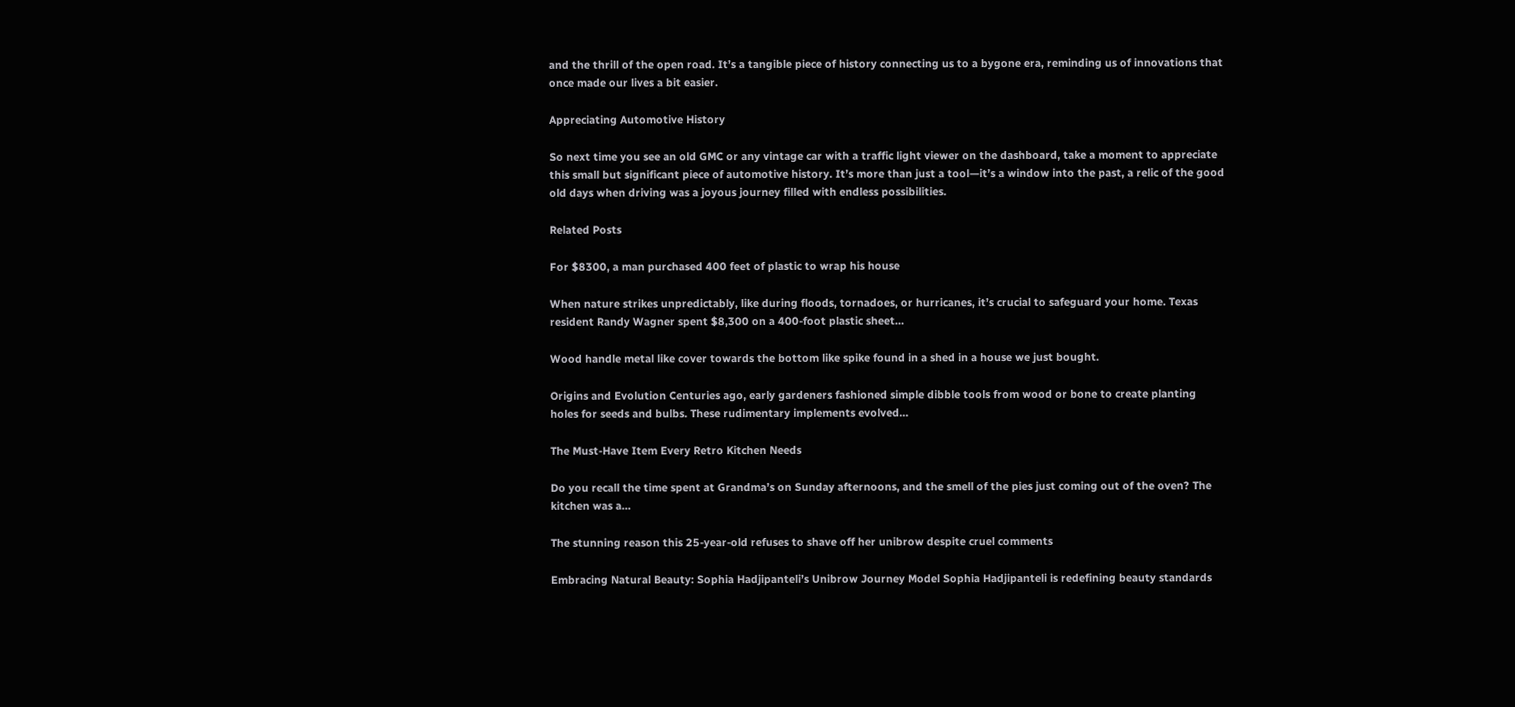and the thrill of the open road. It’s a tangible piece of history connecting us to a bygone era, reminding us of innovations that once made our lives a bit easier.

Appreciating Automotive History

So next time you see an old GMC or any vintage car with a traffic light viewer on the dashboard, take a moment to appreciate this small but significant piece of automotive history. It’s more than just a tool—it’s a window into the past, a relic of the good old days when driving was a joyous journey filled with endless possibilities.

Related Posts

For $8300, a man purchased 400 feet of plastic to wrap his house

When nature strikes unpredictably, like during floods, tornadoes, or hurricanes, it’s crucial to safeguard your home. Texas resident Randy Wagner spent $8,300 on a 400-foot plastic sheet…

Wood handle metal like cover towards the bottom like spike found in a shed in a house we just bought.

Origins and Evolution Centuries ago, early gardeners fashioned simple dibble tools from wood or bone to create planting holes for seeds and bulbs. These rudimentary implements evolved…

The Must-Have Item Every Retro Kitchen Needs

Do you recall the time spent at Grandma’s on Sunday afternoons, and the smell of the pies just coming out of the oven? The kitchen was a…

The stunning reason this 25-year-old refuses to shave off her unibrow despite cruel comments

Embracing Natural Beauty: Sophia Hadjipanteli’s Unibrow Journey Model Sophia Hadjipanteli is redefining beauty standards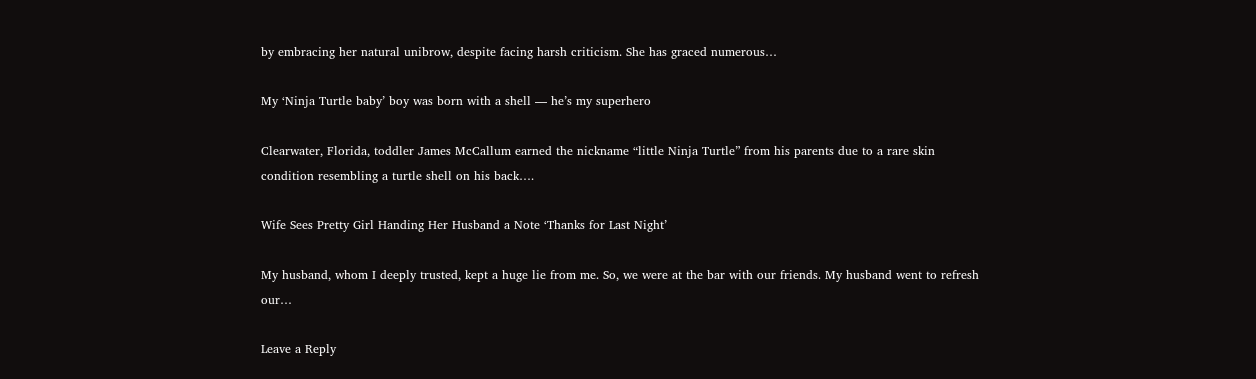by embracing her natural unibrow, despite facing harsh criticism. She has graced numerous…

My ‘Ninja Turtle baby’ boy was born with a shell — he’s my superhero

Clearwater, Florida, toddler James McCallum earned the nickname “little Ninja Turtle” from his parents due to a rare skin condition resembling a turtle shell on his back….

Wife Sees Pretty Girl Handing Her Husband a Note ‘Thanks for Last Night’

My husband, whom I deeply trusted, kept a huge lie from me. So, we were at the bar with our friends. My husband went to refresh our…

Leave a Reply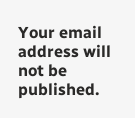Your email address will not be published.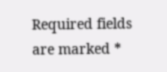Required fields are marked *